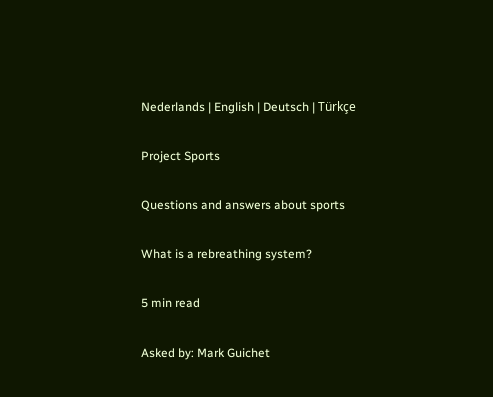Nederlands | English | Deutsch | Türkçe

Project Sports

Questions and answers about sports

What is a rebreathing system?

5 min read

Asked by: Mark Guichet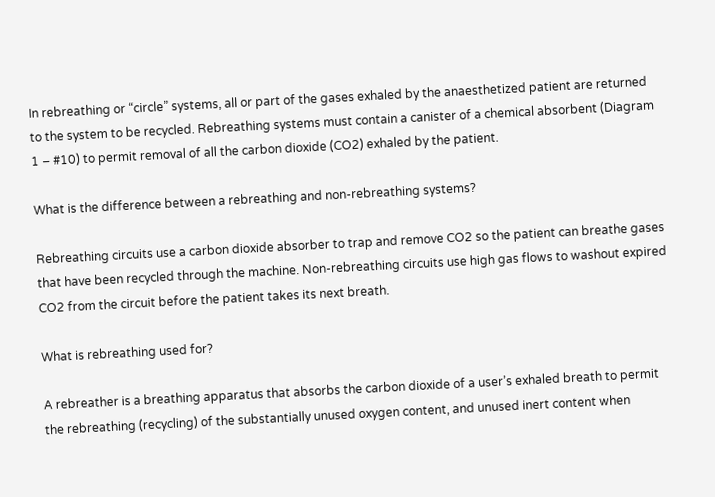In rebreathing or “circle” systems, all or part of the gases exhaled by the anaesthetized patient are returned to the system to be recycled. Rebreathing systems must contain a canister of a chemical absorbent (Diagram 1 – #10) to permit removal of all the carbon dioxide (CO2) exhaled by the patient.

What is the difference between a rebreathing and non-rebreathing systems?

Rebreathing circuits use a carbon dioxide absorber to trap and remove CO2 so the patient can breathe gases that have been recycled through the machine. Non-rebreathing circuits use high gas flows to washout expired CO2 from the circuit before the patient takes its next breath.

What is rebreathing used for?

A rebreather is a breathing apparatus that absorbs the carbon dioxide of a user’s exhaled breath to permit the rebreathing (recycling) of the substantially unused oxygen content, and unused inert content when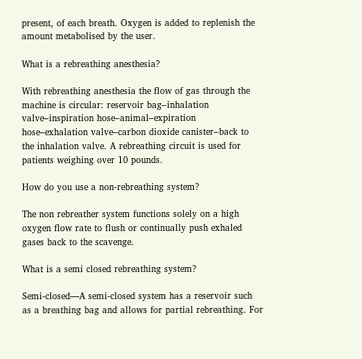present, of each breath. Oxygen is added to replenish the amount metabolised by the user.

What is a rebreathing anesthesia?

With rebreathing anesthesia the flow of gas through the machine is circular: reservoir bag–inhalation valve–inspiration hose–animal–expiration hose–exhalation valve–carbon dioxide canister–back to the inhalation valve. A rebreathing circuit is used for patients weighing over 10 pounds.

How do you use a non-rebreathing system?

The non rebreather system functions solely on a high oxygen flow rate to flush or continually push exhaled gases back to the scavenge.

What is a semi closed rebreathing system?

Semi-closed—A semi-closed system has a reservoir such as a breathing bag and allows for partial rebreathing. For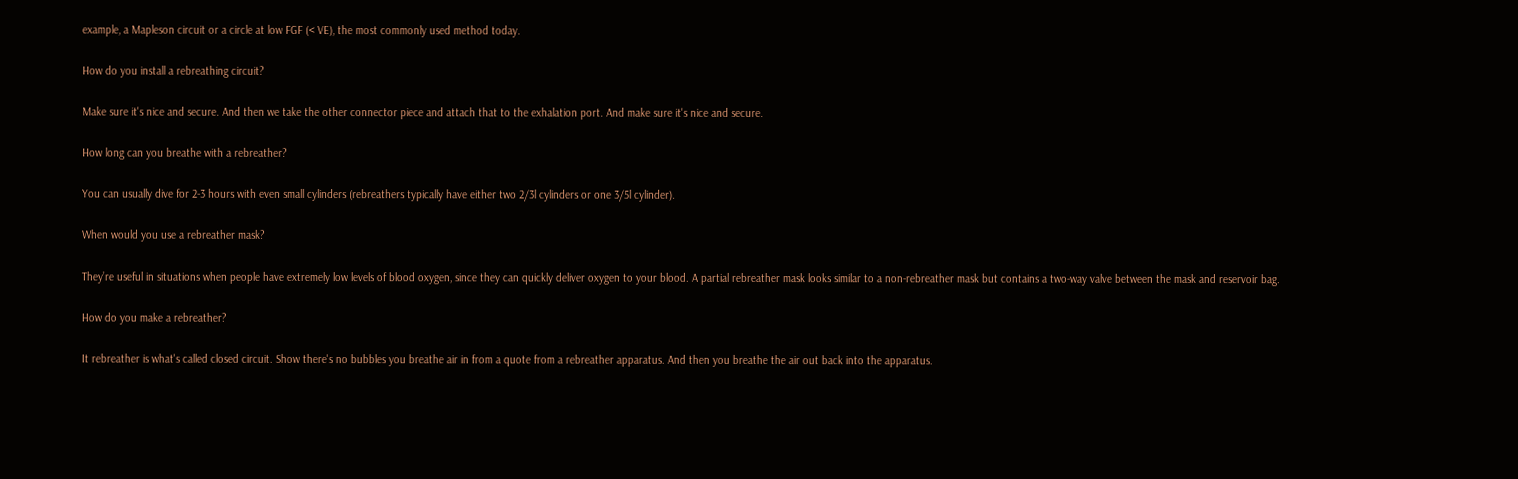example, a Mapleson circuit or a circle at low FGF (< VE), the most commonly used method today.

How do you install a rebreathing circuit?

Make sure it's nice and secure. And then we take the other connector piece and attach that to the exhalation port. And make sure it's nice and secure.

How long can you breathe with a rebreather?

You can usually dive for 2-3 hours with even small cylinders (rebreathers typically have either two 2/3l cylinders or one 3/5l cylinder).

When would you use a rebreather mask?

They’re useful in situations when people have extremely low levels of blood oxygen, since they can quickly deliver oxygen to your blood. A partial rebreather mask looks similar to a non-rebreather mask but contains a two-way valve between the mask and reservoir bag.

How do you make a rebreather?

It rebreather is what's called closed circuit. Show there's no bubbles you breathe air in from a quote from a rebreather apparatus. And then you breathe the air out back into the apparatus.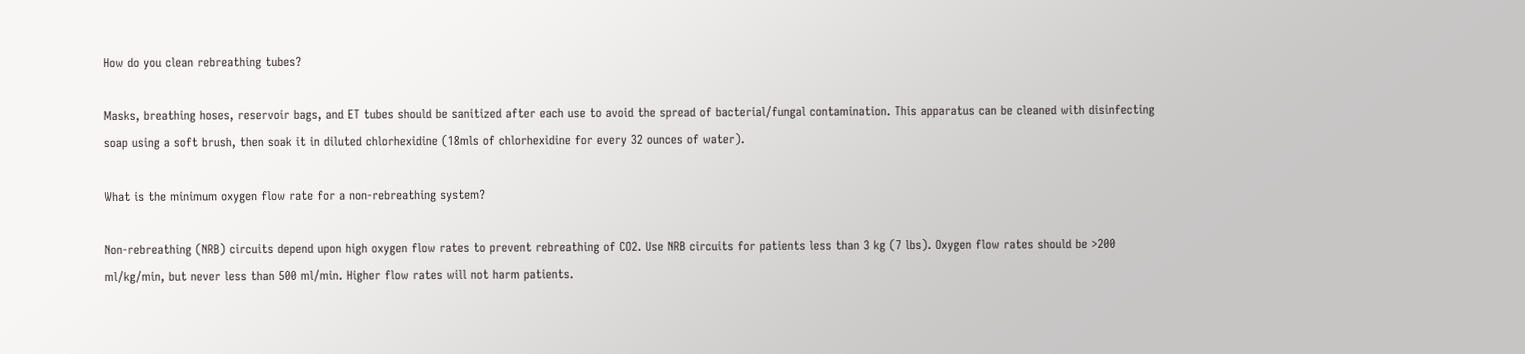How do you clean rebreathing tubes?

Masks, breathing hoses, reservoir bags, and ET tubes should be sanitized after each use to avoid the spread of bacterial/fungal contamination. This apparatus can be cleaned with disinfecting soap using a soft brush, then soak it in diluted chlorhexidine (18mls of chlorhexidine for every 32 ounces of water).

What is the minimum oxygen flow rate for a non-rebreathing system?

Non-rebreathing (NRB) circuits depend upon high oxygen flow rates to prevent rebreathing of CO2. Use NRB circuits for patients less than 3 kg (7 lbs). Oxygen flow rates should be >200 ml/kg/min, but never less than 500 ml/min. Higher flow rates will not harm patients.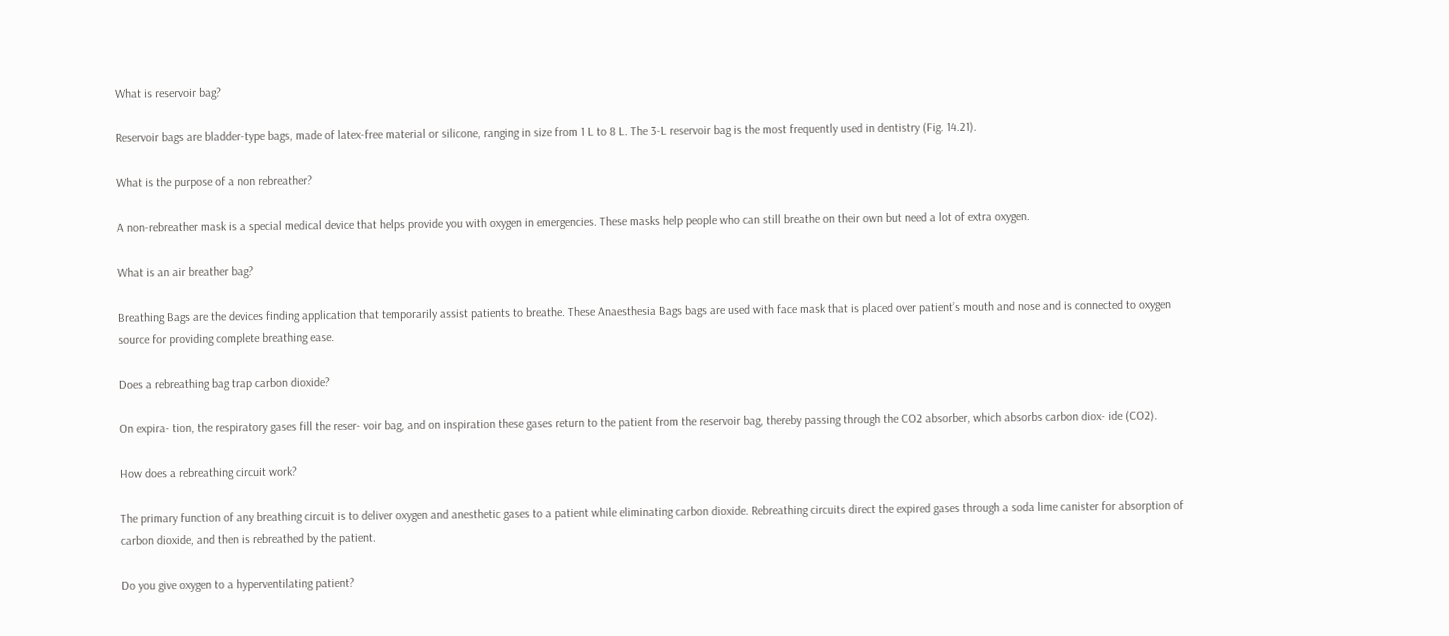What is reservoir bag?

Reservoir bags are bladder-type bags, made of latex-free material or silicone, ranging in size from 1 L to 8 L. The 3-L reservoir bag is the most frequently used in dentistry (Fig. 14.21).

What is the purpose of a non rebreather?

A non-rebreather mask is a special medical device that helps provide you with oxygen in emergencies. These masks help people who can still breathe on their own but need a lot of extra oxygen.

What is an air breather bag?

Breathing Bags are the devices finding application that temporarily assist patients to breathe. These Anaesthesia Bags bags are used with face mask that is placed over patient’s mouth and nose and is connected to oxygen source for providing complete breathing ease.

Does a rebreathing bag trap carbon dioxide?

On expira- tion, the respiratory gases fill the reser- voir bag, and on inspiration these gases return to the patient from the reservoir bag, thereby passing through the CO2 absorber, which absorbs carbon diox- ide (CO2).

How does a rebreathing circuit work?

The primary function of any breathing circuit is to deliver oxygen and anesthetic gases to a patient while eliminating carbon dioxide. Rebreathing circuits direct the expired gases through a soda lime canister for absorption of carbon dioxide, and then is rebreathed by the patient.

Do you give oxygen to a hyperventilating patient?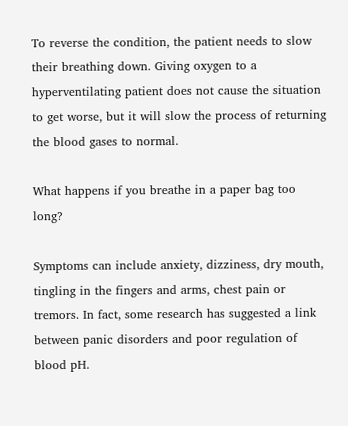To reverse the condition, the patient needs to slow their breathing down. Giving oxygen to a hyperventilating patient does not cause the situation to get worse, but it will slow the process of returning the blood gases to normal.

What happens if you breathe in a paper bag too long?

Symptoms can include anxiety, dizziness, dry mouth, tingling in the fingers and arms, chest pain or tremors. In fact, some research has suggested a link between panic disorders and poor regulation of blood pH.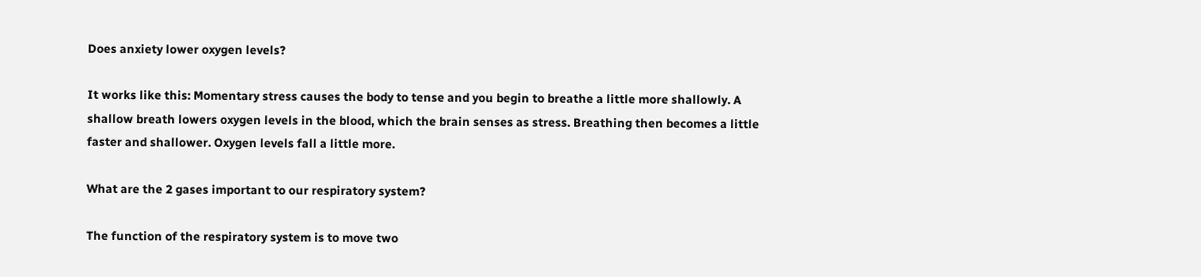Does anxiety lower oxygen levels?

It works like this: Momentary stress causes the body to tense and you begin to breathe a little more shallowly. A shallow breath lowers oxygen levels in the blood, which the brain senses as stress. Breathing then becomes a little faster and shallower. Oxygen levels fall a little more.

What are the 2 gases important to our respiratory system?

The function of the respiratory system is to move two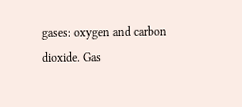gases: oxygen and carbon dioxide. Gas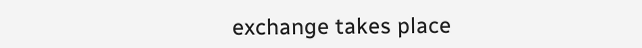exchange takes place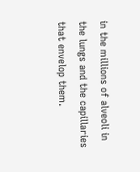in the millions of alveoli in the lungs and the capillaries that envelop them.